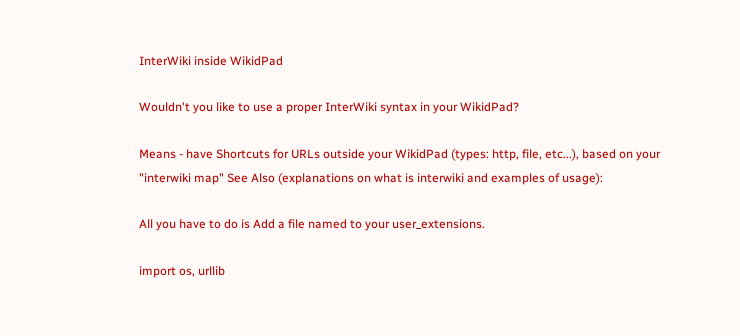InterWiki inside WikidPad

Wouldn't you like to use a proper InterWiki syntax in your WikidPad?

Means - have Shortcuts for URLs outside your WikidPad (types: http, file, etc...), based on your "interwiki map" See Also (explanations on what is interwiki and examples of usage):

All you have to do is Add a file named to your user_extensions.

import os, urllib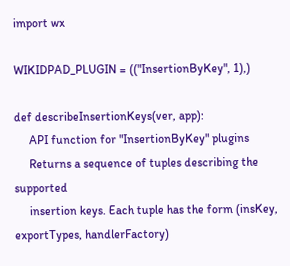import wx

WIKIDPAD_PLUGIN = (("InsertionByKey", 1),)

def describeInsertionKeys(ver, app):
     API function for "InsertionByKey" plugins
     Returns a sequence of tuples describing the supported
     insertion keys. Each tuple has the form (insKey, exportTypes, handlerFactory)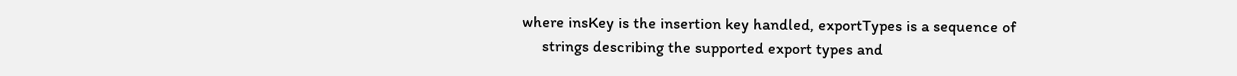where insKey is the insertion key handled, exportTypes is a sequence of
     strings describing the supported export types and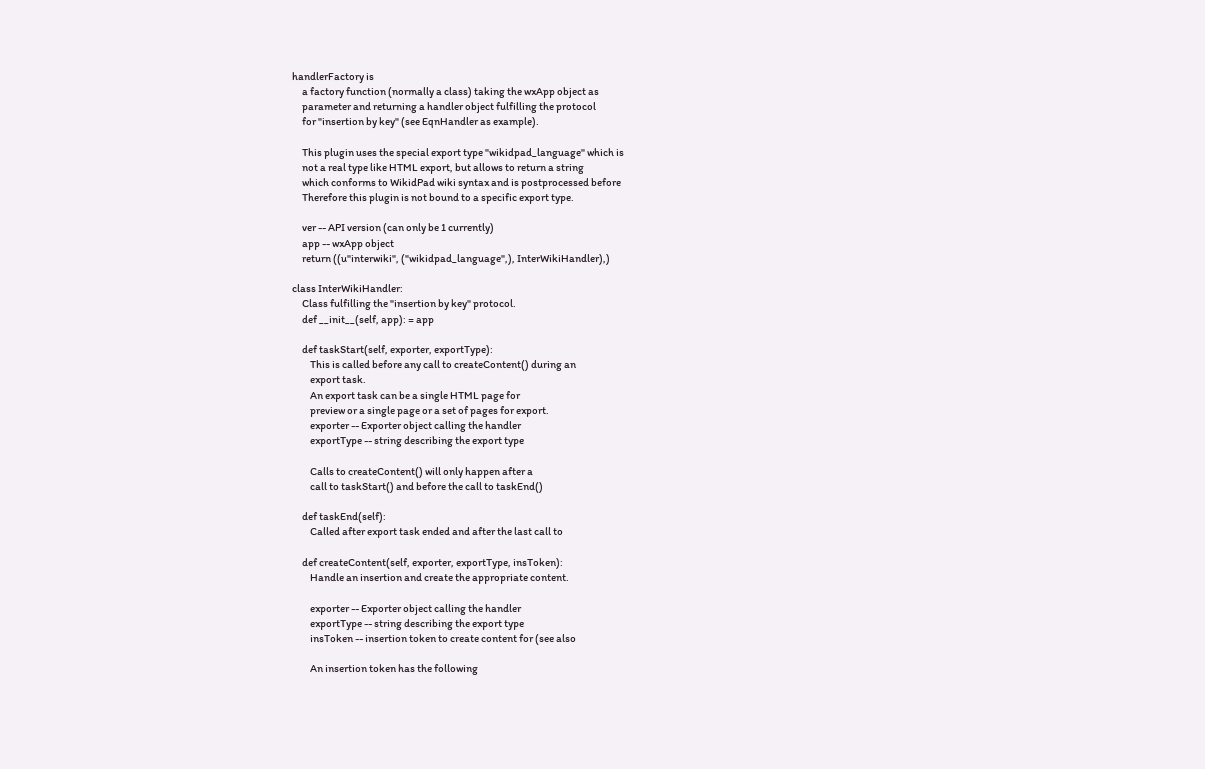handlerFactory is
     a factory function (normally a class) taking the wxApp object as
     parameter and returning a handler object fulfilling the protocol
     for "insertion by key" (see EqnHandler as example).

     This plugin uses the special export type "wikidpad_language" which is
     not a real type like HTML export, but allows to return a string
     which conforms to WikidPad wiki syntax and is postprocessed before
     Therefore this plugin is not bound to a specific export type.

     ver -- API version (can only be 1 currently)
     app -- wxApp object
     return ((u"interwiki", ("wikidpad_language",), InterWikiHandler),)

class InterWikiHandler:
     Class fulfilling the "insertion by key" protocol.
     def __init__(self, app): = app

     def taskStart(self, exporter, exportType):
         This is called before any call to createContent() during an
         export task.
         An export task can be a single HTML page for
         preview or a single page or a set of pages for export.
         exporter -- Exporter object calling the handler
         exportType -- string describing the export type

         Calls to createContent() will only happen after a
         call to taskStart() and before the call to taskEnd()

     def taskEnd(self):
         Called after export task ended and after the last call to

     def createContent(self, exporter, exportType, insToken):
         Handle an insertion and create the appropriate content.

         exporter -- Exporter object calling the handler
         exportType -- string describing the export type
         insToken -- insertion token to create content for (see also

         An insertion token has the following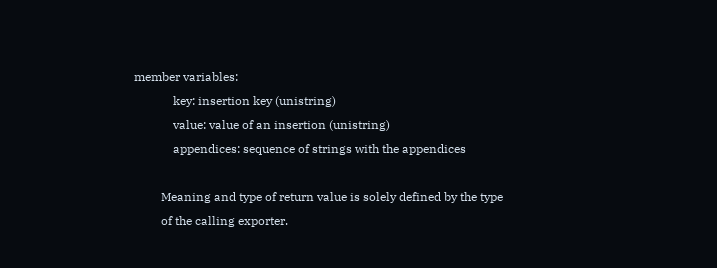member variables:
             key: insertion key (unistring)
             value: value of an insertion (unistring)
             appendices: sequence of strings with the appendices

         Meaning and type of return value is solely defined by the type
         of the calling exporter.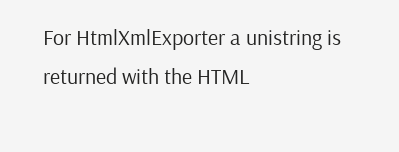For HtmlXmlExporter a unistring is returned with the HTML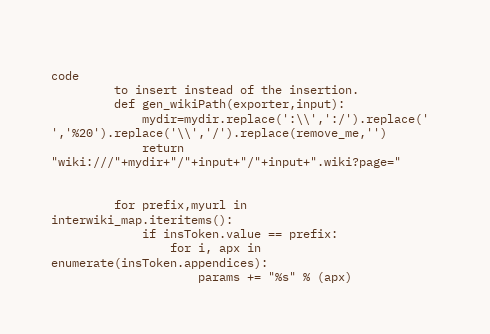code
         to insert instead of the insertion.
         def gen_wikiPath(exporter,input):
             mydir=mydir.replace(':\\',':/').replace(' ','%20').replace('\\','/').replace(remove_me,'')
             return "wiki:///"+mydir+"/"+input+"/"+input+".wiki?page="


         for prefix,myurl in interwiki_map.iteritems():
             if insToken.value == prefix:
                 for i, apx in enumerate(insToken.appendices):
                     params += "%s" % (apx)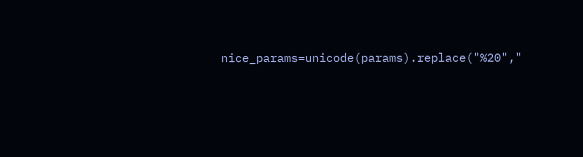nice_params=unicode(params).replace("%20","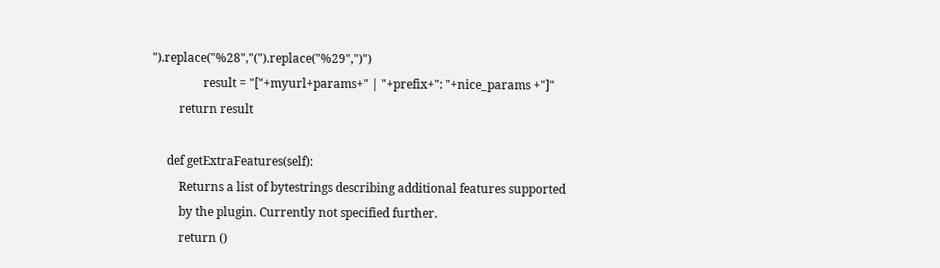").replace("%28","(").replace("%29",")")
                 result = "["+myurl+params+" | "+prefix+": "+nice_params +"]"
         return result

     def getExtraFeatures(self):
         Returns a list of bytestrings describing additional features supported
         by the plugin. Currently not specified further.
         return ()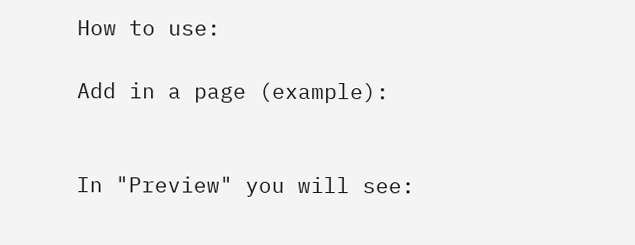How to use:

Add in a page (example):


In "Preview" you will see: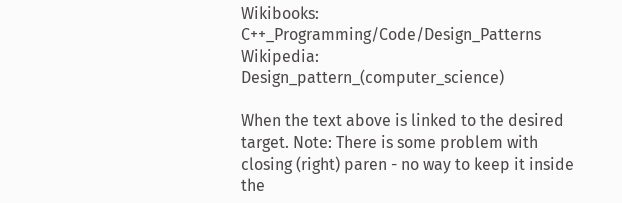Wikibooks: C++_Programming/Code/Design_Patterns
Wikipedia: Design_pattern_(computer_science)

When the text above is linked to the desired target. Note: There is some problem with closing (right) paren - no way to keep it inside the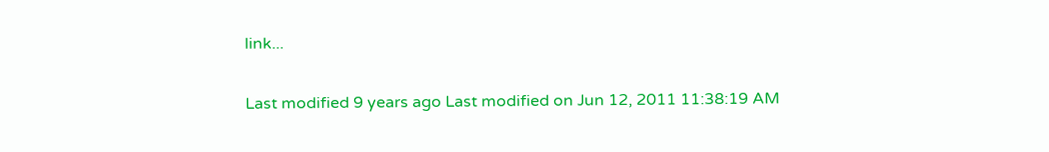link...

Last modified 9 years ago Last modified on Jun 12, 2011 11:38:19 AM